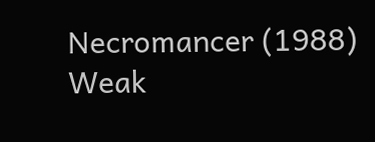Necromancer (1988)
Weak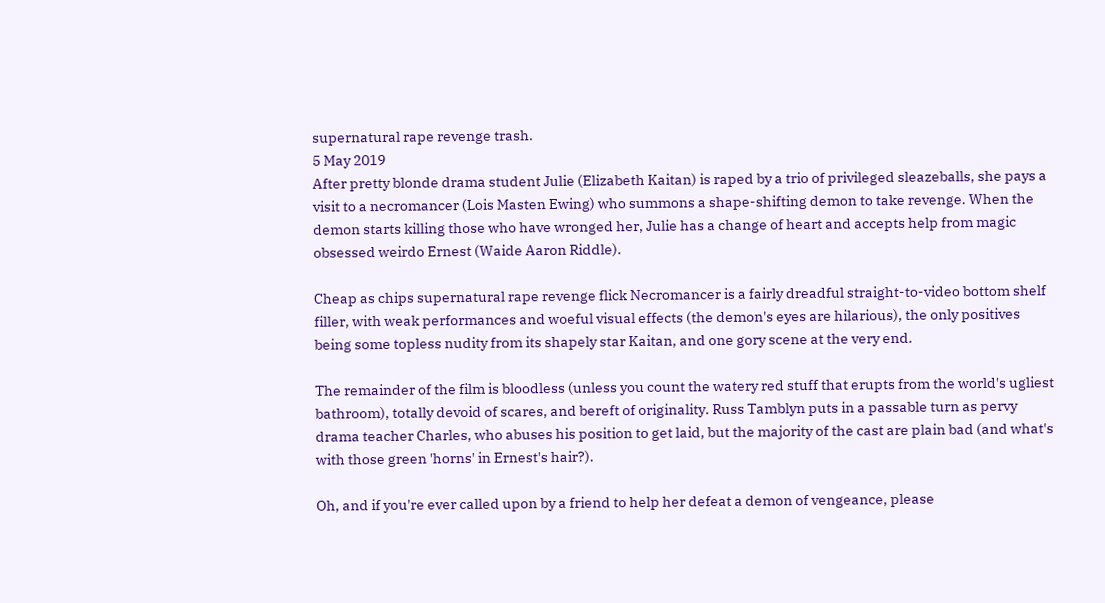supernatural rape revenge trash.
5 May 2019
After pretty blonde drama student Julie (Elizabeth Kaitan) is raped by a trio of privileged sleazeballs, she pays a visit to a necromancer (Lois Masten Ewing) who summons a shape-shifting demon to take revenge. When the demon starts killing those who have wronged her, Julie has a change of heart and accepts help from magic obsessed weirdo Ernest (Waide Aaron Riddle).

Cheap as chips supernatural rape revenge flick Necromancer is a fairly dreadful straight-to-video bottom shelf filler, with weak performances and woeful visual effects (the demon's eyes are hilarious), the only positives being some topless nudity from its shapely star Kaitan, and one gory scene at the very end.

The remainder of the film is bloodless (unless you count the watery red stuff that erupts from the world's ugliest bathroom), totally devoid of scares, and bereft of originality. Russ Tamblyn puts in a passable turn as pervy drama teacher Charles, who abuses his position to get laid, but the majority of the cast are plain bad (and what's with those green 'horns' in Ernest's hair?).

Oh, and if you're ever called upon by a friend to help her defeat a demon of vengeance, please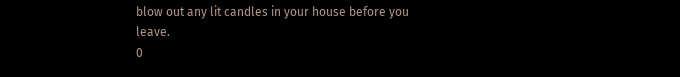blow out any lit candles in your house before you leave.
0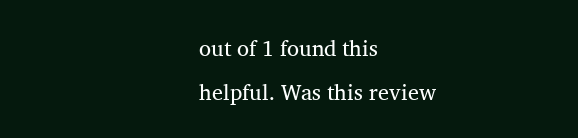out of 1 found this helpful. Was this review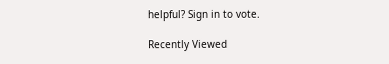helpful? Sign in to vote.

Recently Viewed